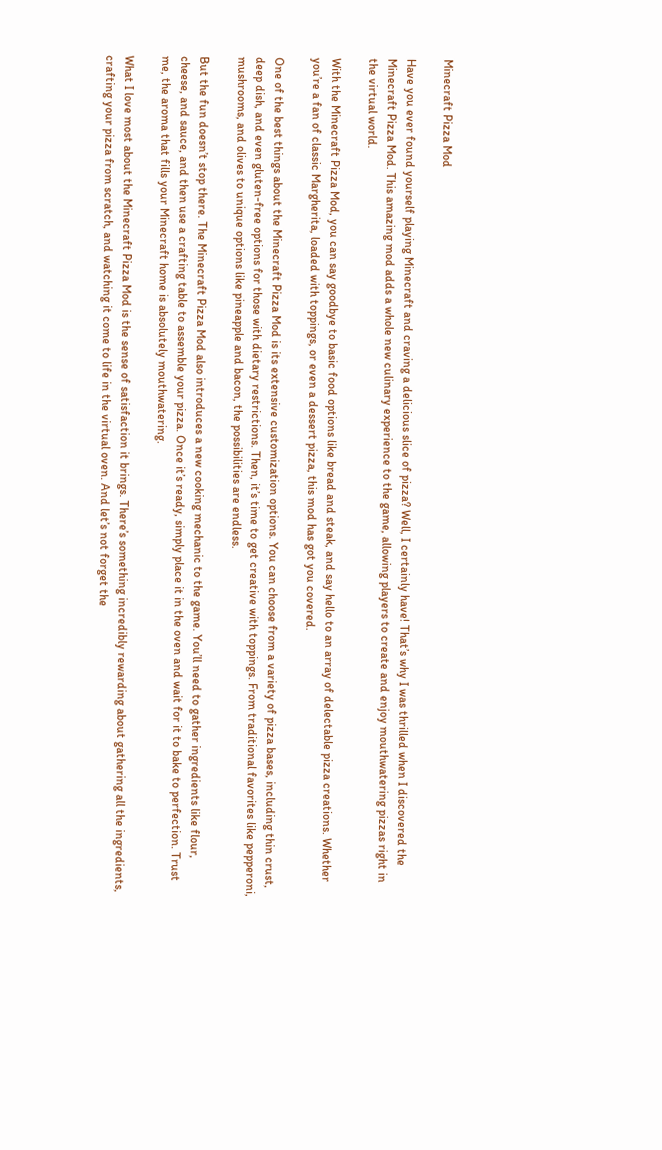Minecraft Pizza Mod

Have you ever found yourself playing Minecraft and craving a delicious slice of pizza? Well, I certainly have! That’s why I was thrilled when I discovered the Minecraft Pizza Mod. This amazing mod adds a whole new culinary experience to the game, allowing players to create and enjoy mouthwatering pizzas right in the virtual world.

With the Minecraft Pizza Mod, you can say goodbye to basic food options like bread and steak, and say hello to an array of delectable pizza creations. Whether you’re a fan of classic Margherita, loaded with toppings, or even a dessert pizza, this mod has got you covered.

One of the best things about the Minecraft Pizza Mod is its extensive customization options. You can choose from a variety of pizza bases, including thin crust, deep dish, and even gluten-free options for those with dietary restrictions. Then, it’s time to get creative with toppings. From traditional favorites like pepperoni, mushrooms, and olives to unique options like pineapple and bacon, the possibilities are endless.

But the fun doesn’t stop there. The Minecraft Pizza Mod also introduces a new cooking mechanic to the game. You’ll need to gather ingredients like flour, cheese, and sauce, and then use a crafting table to assemble your pizza. Once it’s ready, simply place it in the oven and wait for it to bake to perfection. Trust me, the aroma that fills your Minecraft home is absolutely mouthwatering.

What I love most about the Minecraft Pizza Mod is the sense of satisfaction it brings. There’s something incredibly rewarding about gathering all the ingredients, crafting your pizza from scratch, and watching it come to life in the virtual oven. And let’s not forget the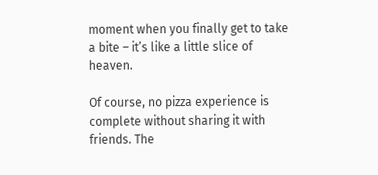moment when you finally get to take a bite – it’s like a little slice of heaven.

Of course, no pizza experience is complete without sharing it with friends. The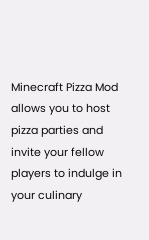Minecraft Pizza Mod allows you to host pizza parties and invite your fellow players to indulge in your culinary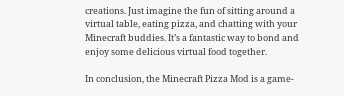creations. Just imagine the fun of sitting around a virtual table, eating pizza, and chatting with your Minecraft buddies. It’s a fantastic way to bond and enjoy some delicious virtual food together.

In conclusion, the Minecraft Pizza Mod is a game-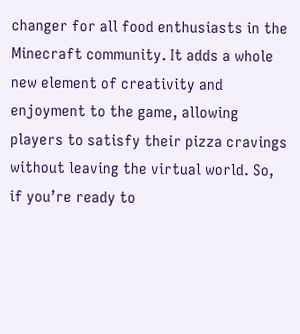changer for all food enthusiasts in the Minecraft community. It adds a whole new element of creativity and enjoyment to the game, allowing players to satisfy their pizza cravings without leaving the virtual world. So, if you’re ready to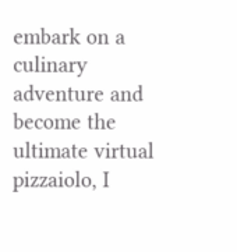embark on a culinary adventure and become the ultimate virtual pizzaiolo, I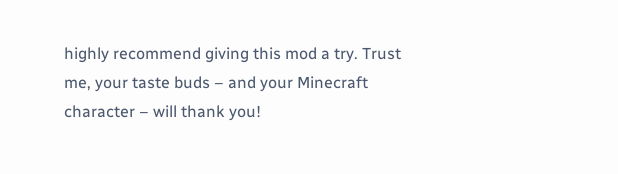highly recommend giving this mod a try. Trust me, your taste buds – and your Minecraft character – will thank you!